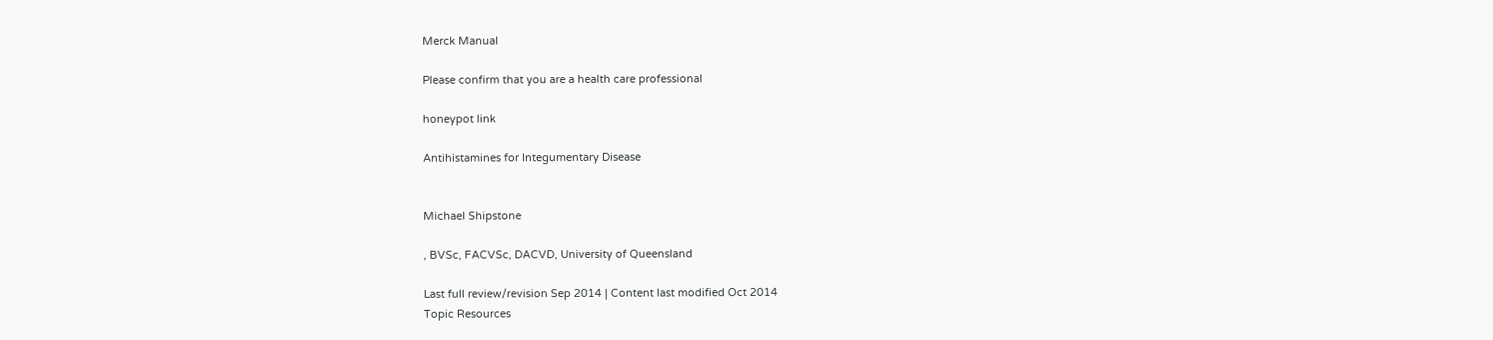Merck Manual

Please confirm that you are a health care professional

honeypot link

Antihistamines for Integumentary Disease


Michael Shipstone

, BVSc, FACVSc, DACVD, University of Queensland

Last full review/revision Sep 2014 | Content last modified Oct 2014
Topic Resources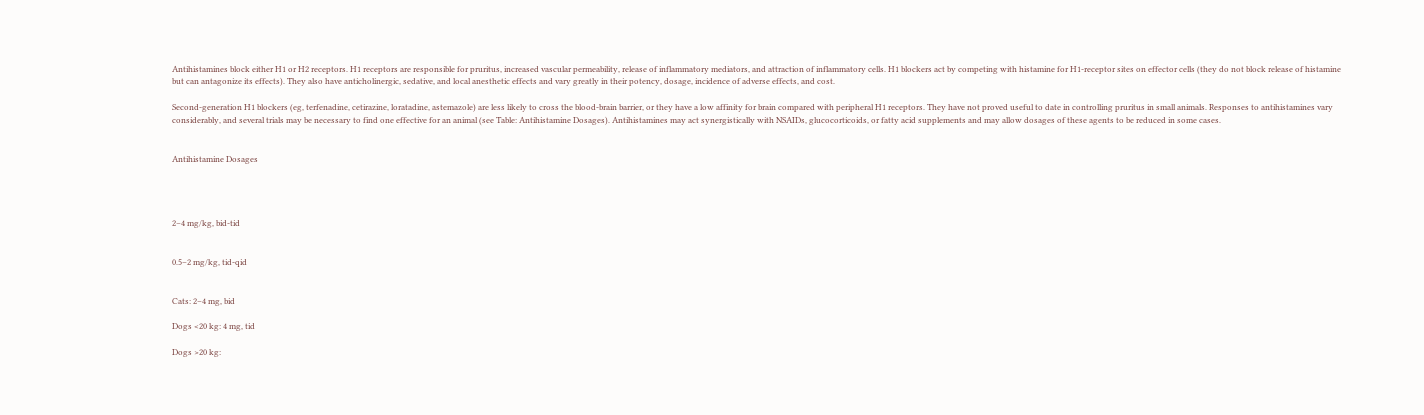Antihistamines block either H1 or H2 receptors. H1 receptors are responsible for pruritus, increased vascular permeability, release of inflammatory mediators, and attraction of inflammatory cells. H1 blockers act by competing with histamine for H1-receptor sites on effector cells (they do not block release of histamine but can antagonize its effects). They also have anticholinergic, sedative, and local anesthetic effects and vary greatly in their potency, dosage, incidence of adverse effects, and cost.

Second-generation H1 blockers (eg, terfenadine, cetirazine, loratadine, astemazole) are less likely to cross the blood-brain barrier, or they have a low affinity for brain compared with peripheral H1 receptors. They have not proved useful to date in controlling pruritus in small animals. Responses to antihistamines vary considerably, and several trials may be necessary to find one effective for an animal (see Table: Antihistamine Dosages). Antihistamines may act synergistically with NSAIDs, glucocorticoids, or fatty acid supplements and may allow dosages of these agents to be reduced in some cases.


Antihistamine Dosages




2–4 mg/kg, bid-tid


0.5–2 mg/kg, tid-qid


Cats: 2–4 mg, bid

Dogs <20 kg: 4 mg, tid

Dogs >20 kg: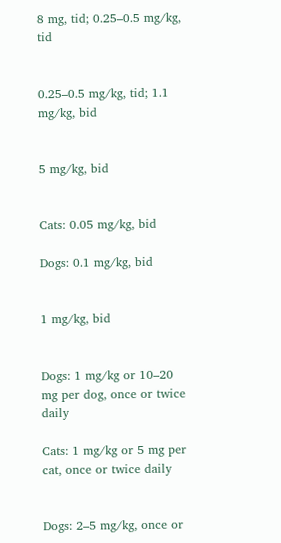8 mg, tid; 0.25–0.5 mg/kg, tid


0.25–0.5 mg/kg, tid; 1.1 mg/kg, bid


5 mg/kg, bid


Cats: 0.05 mg/kg, bid

Dogs: 0.1 mg/kg, bid


1 mg/kg, bid


Dogs: 1 mg/kg or 10–20 mg per dog, once or twice daily

Cats: 1 mg/kg or 5 mg per cat, once or twice daily


Dogs: 2–5 mg/kg, once or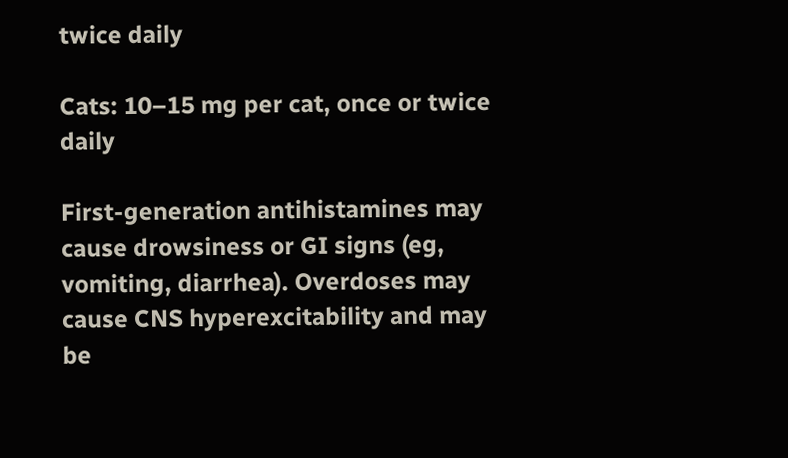twice daily

Cats: 10–15 mg per cat, once or twice daily

First-generation antihistamines may cause drowsiness or GI signs (eg, vomiting, diarrhea). Overdoses may cause CNS hyperexcitability and may be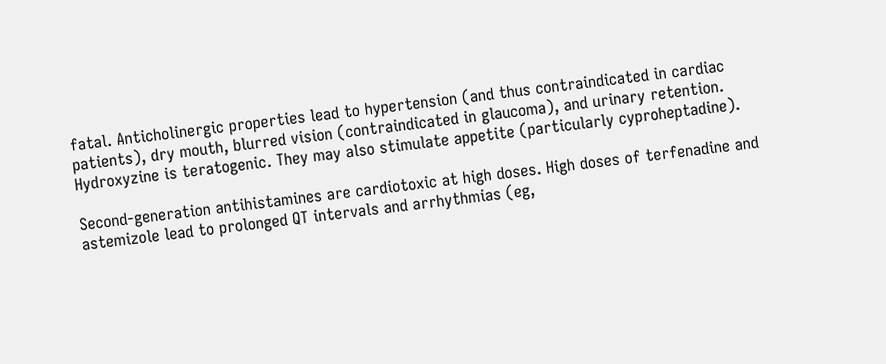fatal. Anticholinergic properties lead to hypertension (and thus contraindicated in cardiac patients), dry mouth, blurred vision (contraindicated in glaucoma), and urinary retention. Hydroxyzine is teratogenic. They may also stimulate appetite (particularly cyproheptadine).

Second-generation antihistamines are cardiotoxic at high doses. High doses of terfenadine and astemizole lead to prolonged QT intervals and arrhythmias (eg,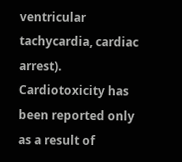ventricular tachycardia, cardiac arrest). Cardiotoxicity has been reported only as a result of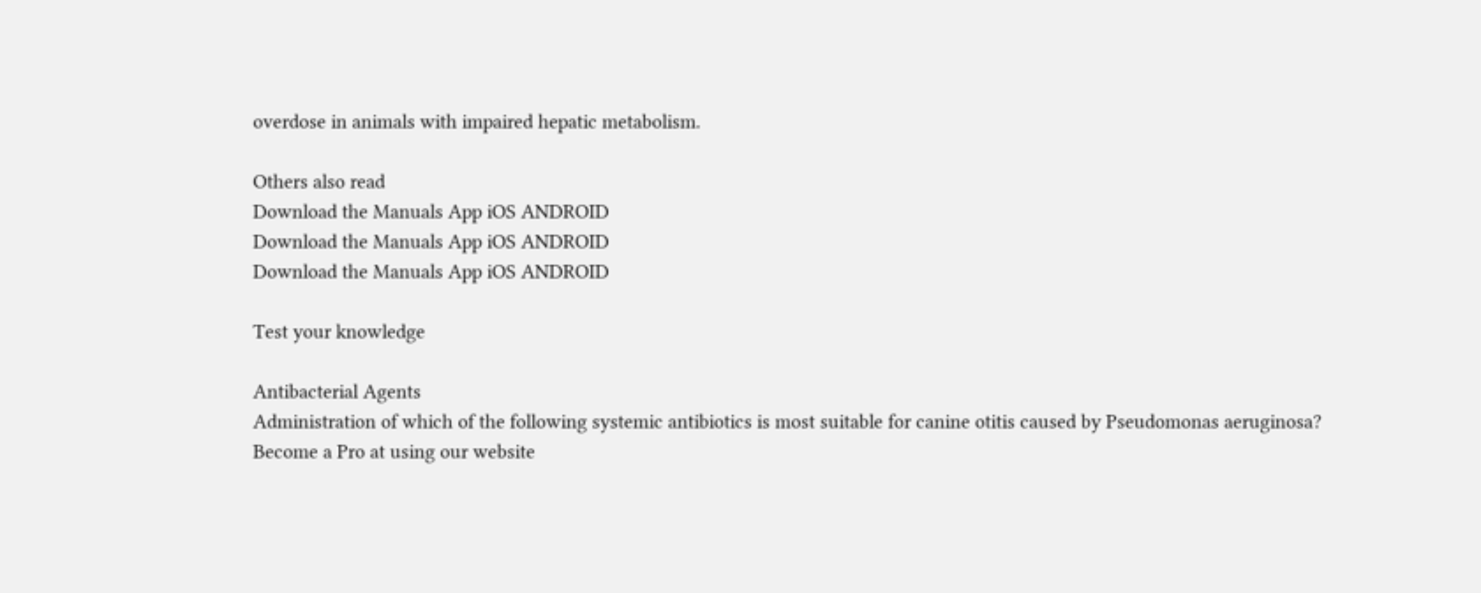overdose in animals with impaired hepatic metabolism.

Others also read
Download the Manuals App iOS ANDROID
Download the Manuals App iOS ANDROID
Download the Manuals App iOS ANDROID

Test your knowledge

Antibacterial Agents
Administration of which of the following systemic antibiotics is most suitable for canine otitis caused by Pseudomonas aeruginosa?
Become a Pro at using our website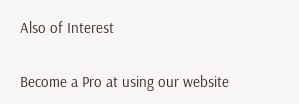Also of Interest

Become a Pro at using our website